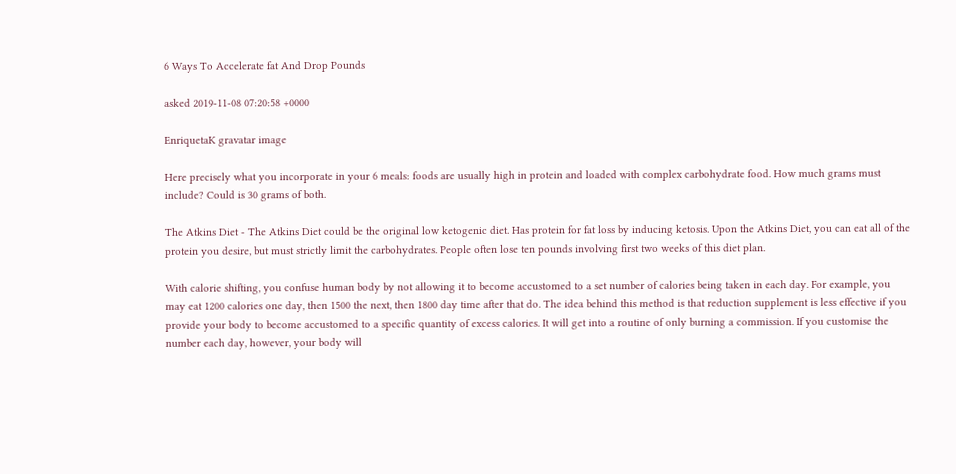6 Ways To Accelerate fat And Drop Pounds

asked 2019-11-08 07:20:58 +0000

EnriquetaK gravatar image

Here precisely what you incorporate in your 6 meals: foods are usually high in protein and loaded with complex carbohydrate food. How much grams must include? Could is 30 grams of both.

The Atkins Diet - The Atkins Diet could be the original low ketogenic diet. Has protein for fat loss by inducing ketosis. Upon the Atkins Diet, you can eat all of the protein you desire, but must strictly limit the carbohydrates. People often lose ten pounds involving first two weeks of this diet plan.

With calorie shifting, you confuse human body by not allowing it to become accustomed to a set number of calories being taken in each day. For example, you may eat 1200 calories one day, then 1500 the next, then 1800 day time after that do. The idea behind this method is that reduction supplement is less effective if you provide your body to become accustomed to a specific quantity of excess calories. It will get into a routine of only burning a commission. If you customise the number each day, however, your body will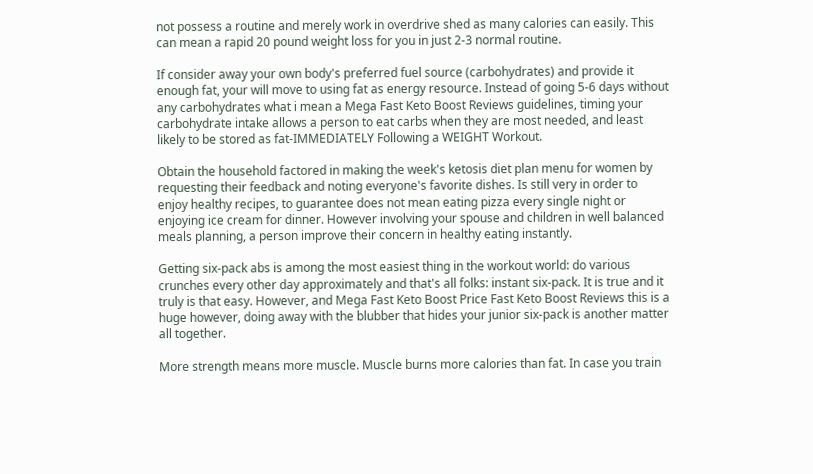not possess a routine and merely work in overdrive shed as many calories can easily. This can mean a rapid 20 pound weight loss for you in just 2-3 normal routine.

If consider away your own body's preferred fuel source (carbohydrates) and provide it enough fat, your will move to using fat as energy resource. Instead of going 5-6 days without any carbohydrates what i mean a Mega Fast Keto Boost Reviews guidelines, timing your carbohydrate intake allows a person to eat carbs when they are most needed, and least likely to be stored as fat-IMMEDIATELY Following a WEIGHT Workout.

Obtain the household factored in making the week's ketosis diet plan menu for women by requesting their feedback and noting everyone's favorite dishes. Is still very in order to enjoy healthy recipes, to guarantee does not mean eating pizza every single night or enjoying ice cream for dinner. However involving your spouse and children in well balanced meals planning, a person improve their concern in healthy eating instantly.

Getting six-pack abs is among the most easiest thing in the workout world: do various crunches every other day approximately and that's all folks: instant six-pack. It is true and it truly is that easy. However, and Mega Fast Keto Boost Price Fast Keto Boost Reviews this is a huge however, doing away with the blubber that hides your junior six-pack is another matter all together.

More strength means more muscle. Muscle burns more calories than fat. In case you train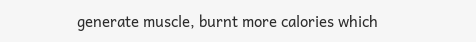generate muscle, burnt more calories which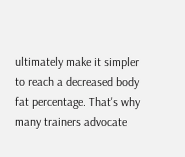ultimately make it simpler to reach a decreased body fat percentage. That's why many trainers advocate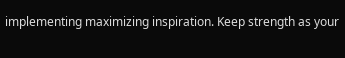implementing maximizing inspiration. Keep strength as your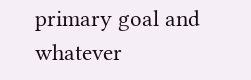primary goal and whatever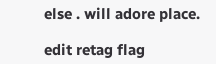else . will adore place.

edit retag flag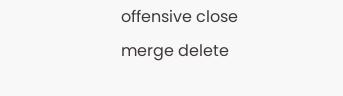offensive close merge delete